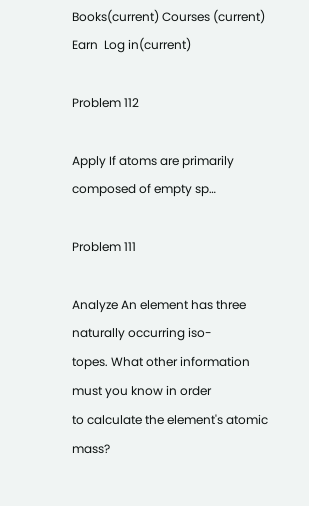Books(current) Courses (current) Earn  Log in(current)

Problem 112

Apply If atoms are primarily composed of empty sp…

Problem 111

Analyze An element has three naturally occurring iso-
topes. What other information must you know in order
to calculate the element's atomic mass?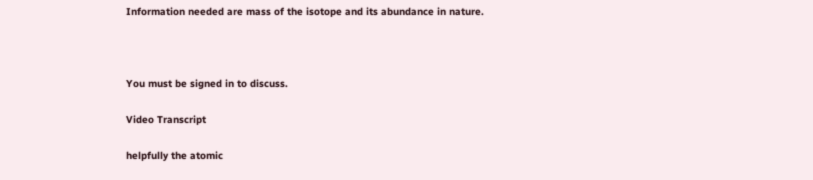Information needed are mass of the isotope and its abundance in nature.



You must be signed in to discuss.

Video Transcript

helpfully the atomic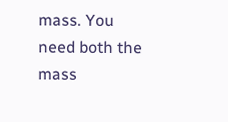mass. You need both the mass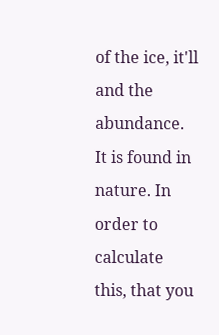of the ice, it'll and the abundance. It is found in nature. In order to calculate this, that you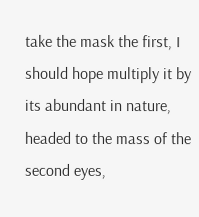take the mask the first, I should hope multiply it by its abundant in nature, headed to the mass of the second eyes,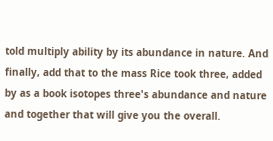told multiply ability by its abundance in nature. And finally, add that to the mass Rice took three, added by as a book isotopes three's abundance and nature and together that will give you the overall.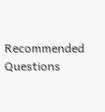Recommended Questions